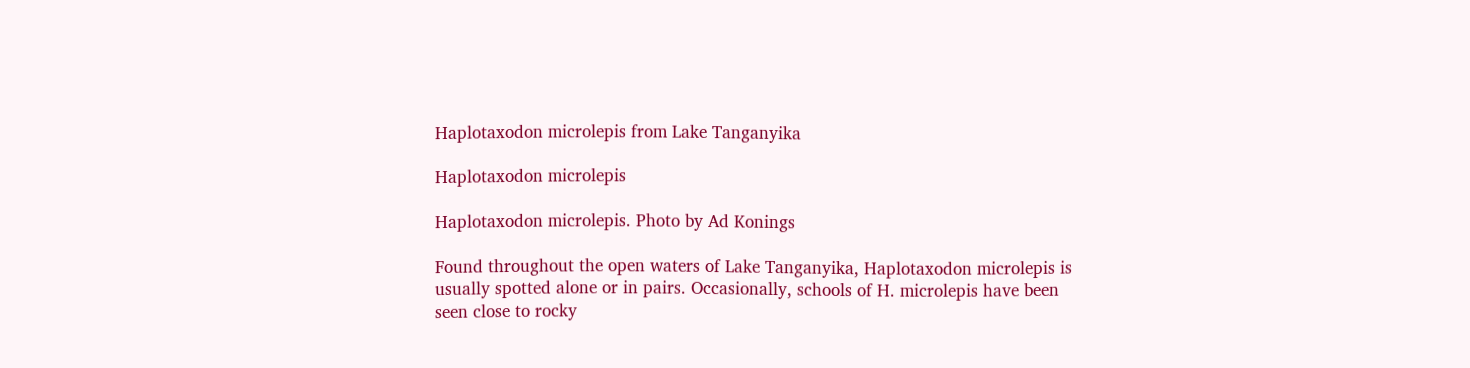Haplotaxodon microlepis from Lake Tanganyika

Haplotaxodon microlepis

Haplotaxodon microlepis. Photo by Ad Konings

Found throughout the open waters of Lake Tanganyika, Haplotaxodon microlepis is usually spotted alone or in pairs. Occasionally, schools of H. microlepis have been seen close to rocky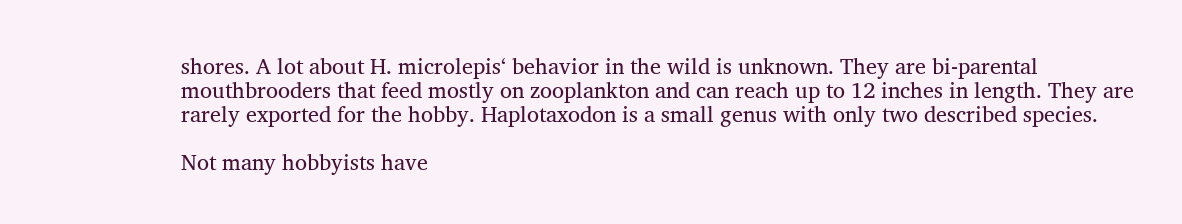shores. A lot about H. microlepis‘ behavior in the wild is unknown. They are bi-parental mouthbrooders that feed mostly on zooplankton and can reach up to 12 inches in length. They are rarely exported for the hobby. Haplotaxodon is a small genus with only two described species.

Not many hobbyists have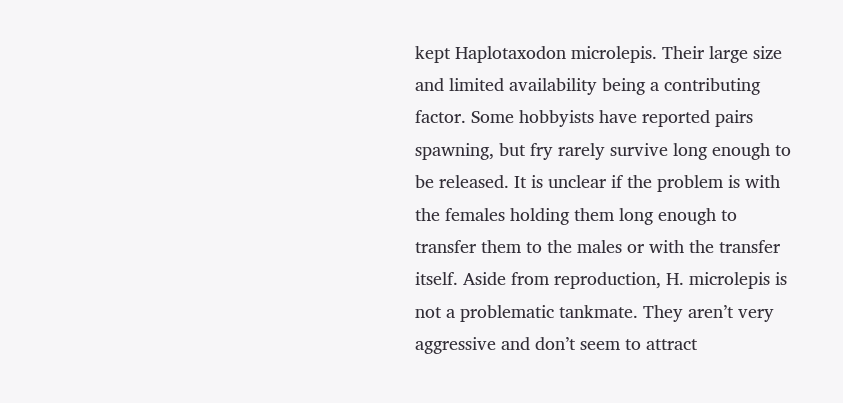kept Haplotaxodon microlepis. Their large size and limited availability being a contributing factor. Some hobbyists have reported pairs spawning, but fry rarely survive long enough to be released. It is unclear if the problem is with the females holding them long enough to transfer them to the males or with the transfer itself. Aside from reproduction, H. microlepis is not a problematic tankmate. They aren’t very aggressive and don’t seem to attract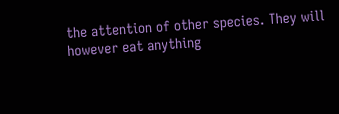the attention of other species. They will however eat anything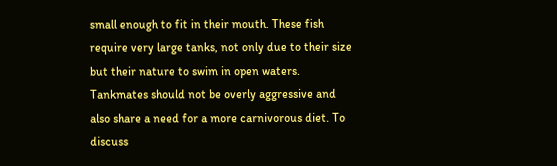small enough to fit in their mouth. These fish require very large tanks, not only due to their size but their nature to swim in open waters. Tankmates should not be overly aggressive and also share a need for a more carnivorous diet. To discuss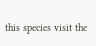this species visit the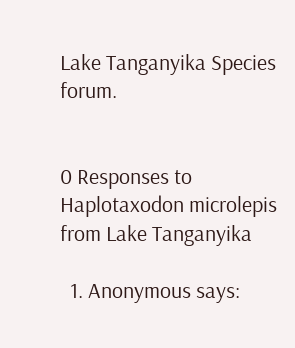Lake Tanganyika Species forum.


0 Responses to Haplotaxodon microlepis from Lake Tanganyika

  1. Anonymous says: